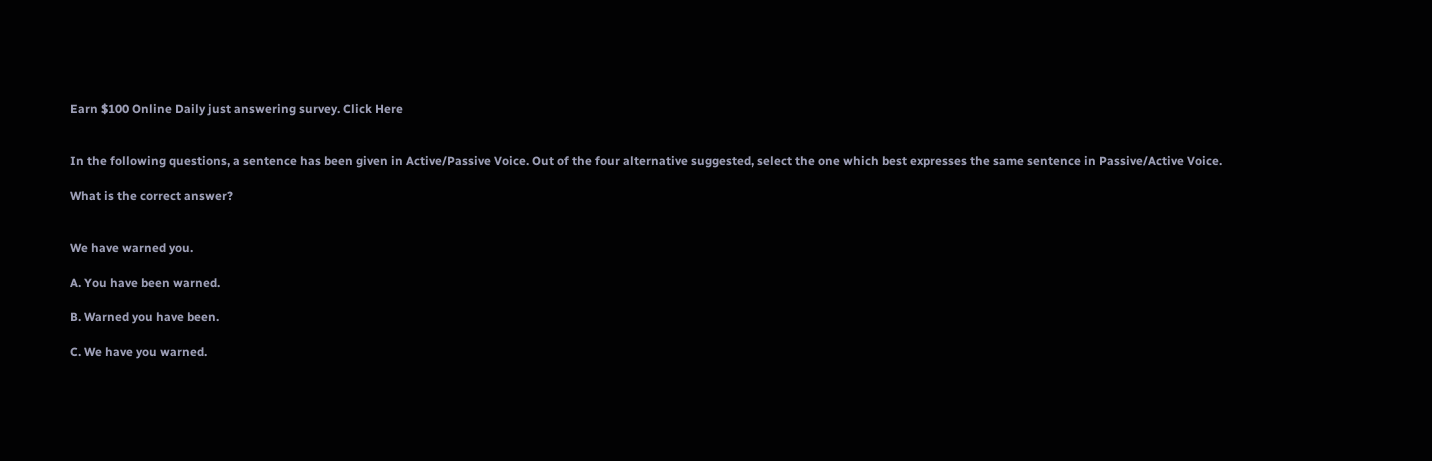Earn $100 Online Daily just answering survey. Click Here


In the following questions, a sentence has been given in Active/Passive Voice. Out of the four alternative suggested, select the one which best expresses the same sentence in Passive/Active Voice.

What is the correct answer?


We have warned you.

A. You have been warned.

B. Warned you have been.

C. We have you warned.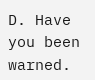D. Have you been warned.